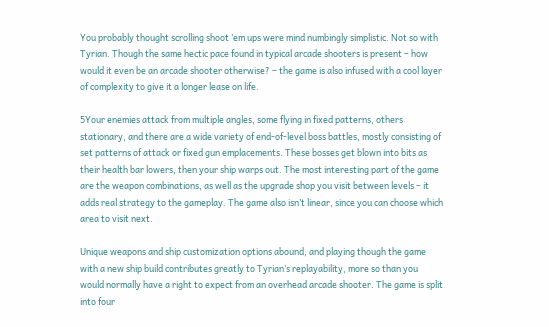You probably thought scrolling shoot ’em ups were mind numbingly simplistic. Not so with Tyrian. Though the same hectic pace found in typical arcade shooters is present – how would it even be an arcade shooter otherwise? – the game is also infused with a cool layer of complexity to give it a longer lease on life.

5Your enemies attack from multiple angles, some flying in fixed patterns, others stationary, and there are a wide variety of end-of-level boss battles, mostly consisting of set patterns of attack or fixed gun emplacements. These bosses get blown into bits as their health bar lowers, then your ship warps out. The most interesting part of the game are the weapon combinations, as well as the upgrade shop you visit between levels – it adds real strategy to the gameplay. The game also isn’t linear, since you can choose which area to visit next.

Unique weapons and ship customization options abound, and playing though the game with a new ship build contributes greatly to Tyrian’s replayability, more so than you would normally have a right to expect from an overhead arcade shooter. The game is split into four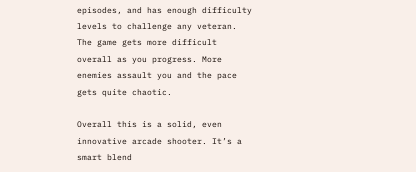episodes, and has enough difficulty levels to challenge any veteran. The game gets more difficult overall as you progress. More enemies assault you and the pace gets quite chaotic.

Overall this is a solid, even innovative arcade shooter. It’s a smart blend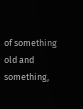of something old and something,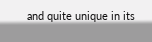and quite unique in its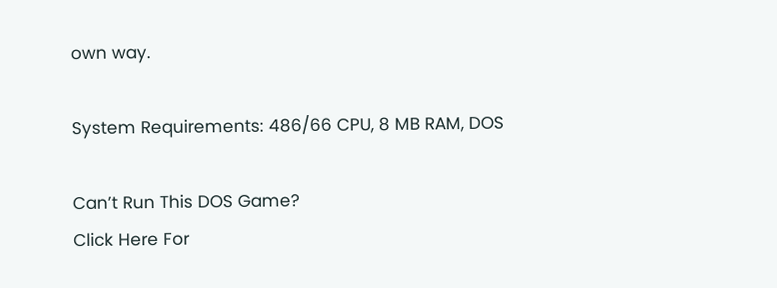own way.

System Requirements: 486/66 CPU, 8 MB RAM, DOS

Can’t Run This DOS Game?
Click Here For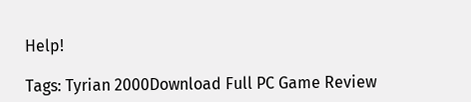Help!

Tags: Tyrian 2000Download Full PC Game Review